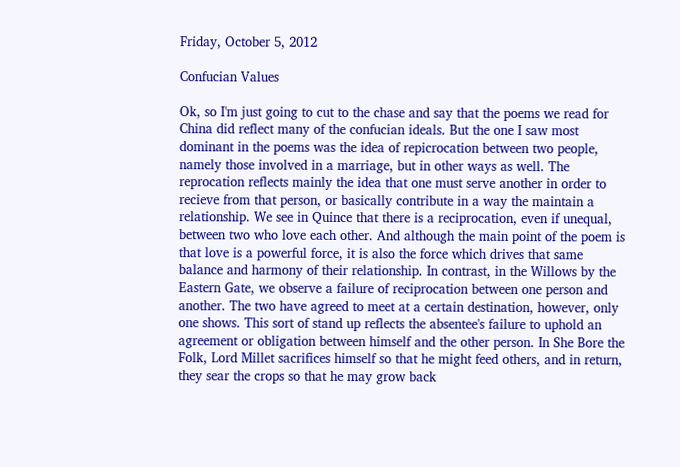Friday, October 5, 2012

Confucian Values

Ok, so I'm just going to cut to the chase and say that the poems we read for China did reflect many of the confucian ideals. But the one I saw most dominant in the poems was the idea of repicrocation between two people, namely those involved in a marriage, but in other ways as well. The reprocation reflects mainly the idea that one must serve another in order to recieve from that person, or basically contribute in a way the maintain a relationship. We see in Quince that there is a reciprocation, even if unequal, between two who love each other. And although the main point of the poem is that love is a powerful force, it is also the force which drives that same balance and harmony of their relationship. In contrast, in the Willows by the Eastern Gate, we observe a failure of reciprocation between one person and another. The two have agreed to meet at a certain destination, however, only one shows. This sort of stand up reflects the absentee's failure to uphold an agreement or obligation between himself and the other person. In She Bore the Folk, Lord Millet sacrifices himself so that he might feed others, and in return, they sear the crops so that he may grow back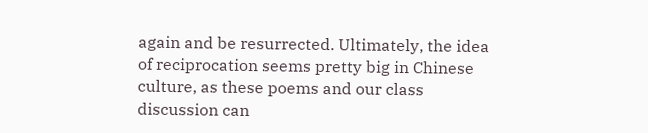again and be resurrected. Ultimately, the idea of reciprocation seems pretty big in Chinese culture, as these poems and our class discussion can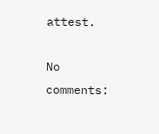attest.

No comments: